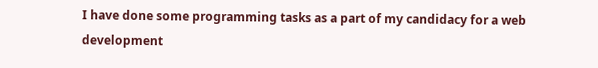I have done some programming tasks as a part of my candidacy for a web development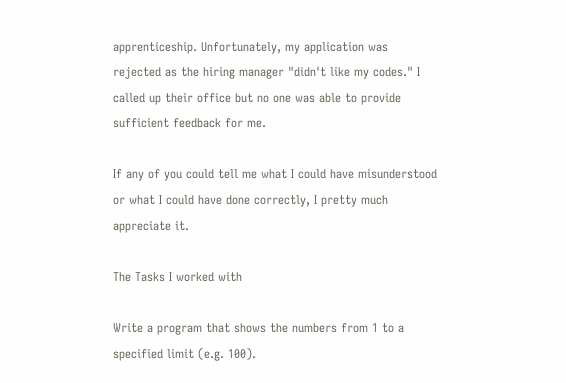apprenticeship. Unfortunately, my application was rejected as the hiring manager "didn't like my codes." I called up their office but no one was able to provide sufficient feedback for me.

If any of you could tell me what I could have misunderstood or what I could have done correctly, I pretty much appreciate it.

The Tasks I worked with

Write a program that shows the numbers from 1 to a specified limit (e.g. 100).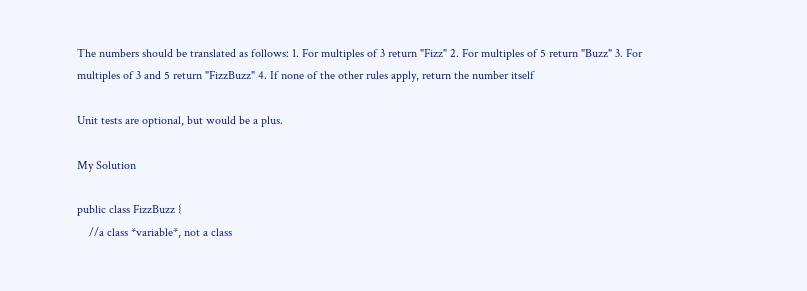The numbers should be translated as follows: 1. For multiples of 3 return "Fizz" 2. For multiples of 5 return "Buzz" 3. For multiples of 3 and 5 return "FizzBuzz" 4. If none of the other rules apply, return the number itself

Unit tests are optional, but would be a plus.

My Solution

public class FizzBuzz {
    //a class *variable*, not a class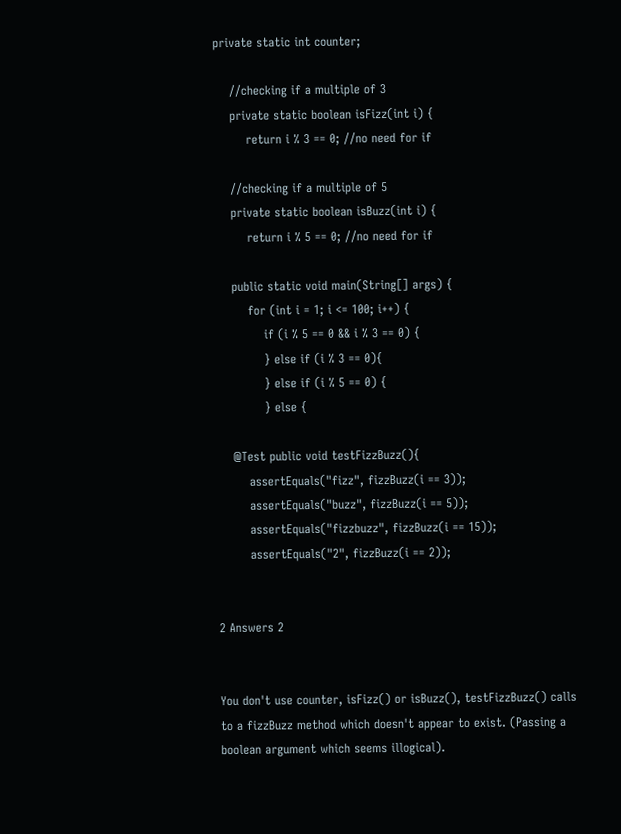private static int counter;

    //checking if a multiple of 3
    private static boolean isFizz(int i) {
        return i % 3 == 0; //no need for if

    //checking if a multiple of 5
    private static boolean isBuzz(int i) {
        return i % 5 == 0; //no need for if

    public static void main(String[] args) {
        for (int i = 1; i <= 100; i++) {
            if (i % 5 == 0 && i % 3 == 0) {
            } else if (i % 3 == 0){
            } else if (i % 5 == 0) {
            } else {

    @Test public void testFizzBuzz(){
        assertEquals("fizz", fizzBuzz(i == 3));
        assertEquals("buzz", fizzBuzz(i == 5));
        assertEquals("fizzbuzz", fizzBuzz(i == 15));
        assertEquals("2", fizzBuzz(i == 2));


2 Answers 2


You don't use counter, isFizz() or isBuzz(), testFizzBuzz() calls to a fizzBuzz method which doesn't appear to exist. (Passing a boolean argument which seems illogical).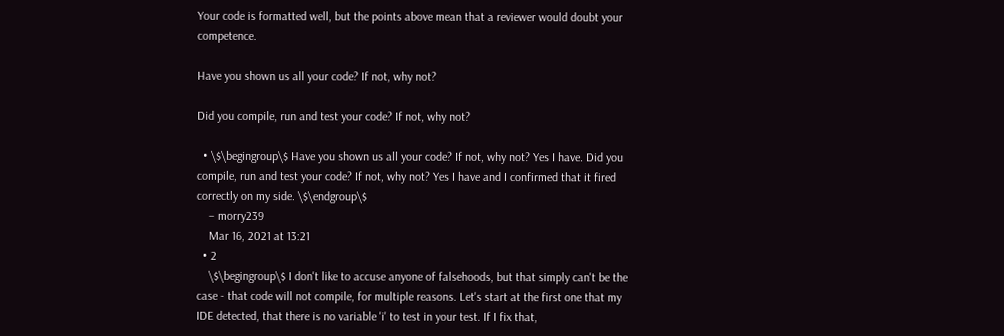Your code is formatted well, but the points above mean that a reviewer would doubt your competence.

Have you shown us all your code? If not, why not?

Did you compile, run and test your code? If not, why not?

  • \$\begingroup\$ Have you shown us all your code? If not, why not? Yes I have. Did you compile, run and test your code? If not, why not? Yes I have and I confirmed that it fired correctly on my side. \$\endgroup\$
    – morry239
    Mar 16, 2021 at 13:21
  • 2
    \$\begingroup\$ I don't like to accuse anyone of falsehoods, but that simply can't be the case - that code will not compile, for multiple reasons. Let's start at the first one that my IDE detected, that there is no variable 'i' to test in your test. If I fix that,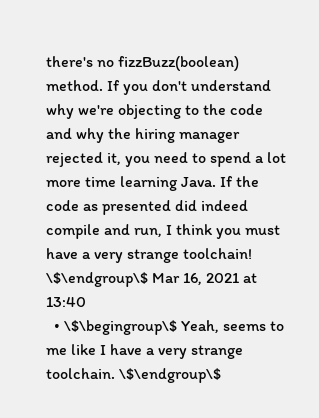there's no fizzBuzz(boolean) method. If you don't understand why we're objecting to the code and why the hiring manager rejected it, you need to spend a lot more time learning Java. If the code as presented did indeed compile and run, I think you must have a very strange toolchain! \$\endgroup\$ Mar 16, 2021 at 13:40
  • \$\begingroup\$ Yeah, seems to me like I have a very strange toolchain. \$\endgroup\$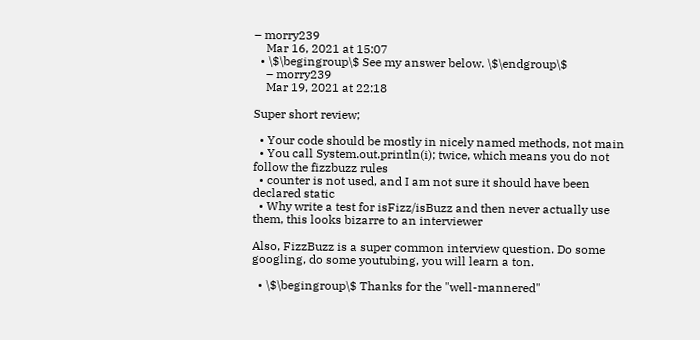– morry239
    Mar 16, 2021 at 15:07
  • \$\begingroup\$ See my answer below. \$\endgroup\$
    – morry239
    Mar 19, 2021 at 22:18

Super short review;

  • Your code should be mostly in nicely named methods, not main
  • You call System.out.println(i); twice, which means you do not follow the fizzbuzz rules
  • counter is not used, and I am not sure it should have been declared static
  • Why write a test for isFizz/isBuzz and then never actually use them, this looks bizarre to an interviewer

Also, FizzBuzz is a super common interview question. Do some googling, do some youtubing, you will learn a ton.

  • \$\begingroup\$ Thanks for the "well-mannered"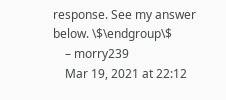response. See my answer below. \$\endgroup\$
    – morry239
    Mar 19, 2021 at 22:12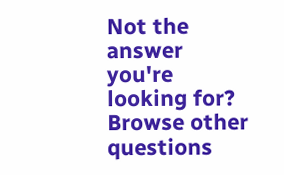Not the answer you're looking for? Browse other questions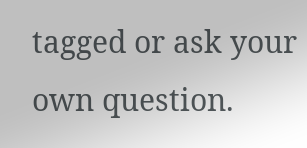tagged or ask your own question.